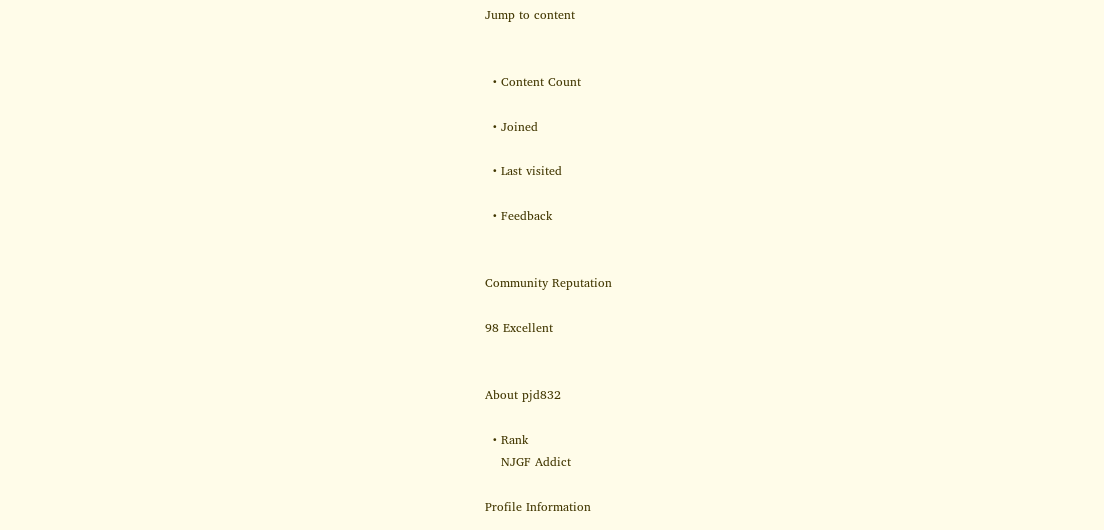Jump to content


  • Content Count

  • Joined

  • Last visited

  • Feedback


Community Reputation

98 Excellent


About pjd832

  • Rank
    NJGF Addict

Profile Information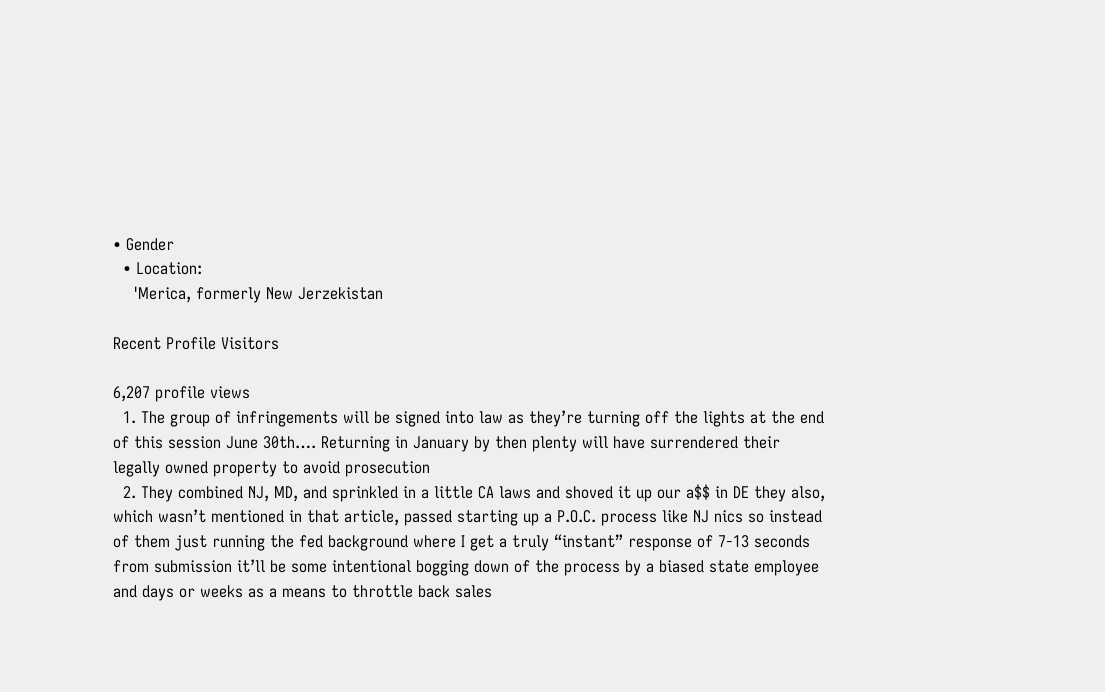• Gender
  • Location:
    'Merica, formerly New Jerzekistan

Recent Profile Visitors

6,207 profile views
  1. The group of infringements will be signed into law as they’re turning off the lights at the end of this session June 30th…. Returning in January by then plenty will have surrendered their legally owned property to avoid prosecution
  2. They combined NJ, MD, and sprinkled in a little CA laws and shoved it up our a$$ in DE they also, which wasn’t mentioned in that article, passed starting up a P.O.C. process like NJ nics so instead of them just running the fed background where I get a truly “instant” response of 7-13 seconds from submission it’ll be some intentional bogging down of the process by a biased state employee and days or weeks as a means to throttle back sales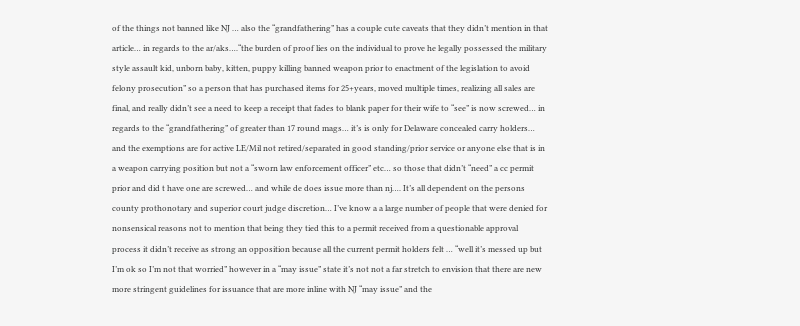of the things not banned like NJ … also the “grandfathering” has a couple cute caveats that they didn’t mention in that article… in regards to the ar/aks….“the burden of proof lies on the individual to prove he legally possessed the military style assault kid, unborn baby, kitten, puppy killing banned weapon prior to enactment of the legislation to avoid felony prosecution” so a person that has purchased items for 25+years, moved multiple times, realizing all sales are final, and really didn’t see a need to keep a receipt that fades to blank paper for their wife to “see” is now screwed… in regards to the “grandfathering” of greater than 17 round mags… it’s is only for Delaware concealed carry holders… and the exemptions are for active LE/Mil not retired/separated in good standing/prior service or anyone else that is in a weapon carrying position but not a “sworn law enforcement officer” etc… so those that didn’t “need” a cc permit prior and did t have one are screwed… and while de does issue more than nj…. It’s all dependent on the persons county prothonotary and superior court judge discretion… I’ve know a a large number of people that were denied for nonsensical reasons not to mention that being they tied this to a permit received from a questionable approval process it didn’t receive as strong an opposition because all the current permit holders felt … “well it’s messed up but I’m ok so I’m not that worried” however in a “may issue” state it’s not not a far stretch to envision that there are new more stringent guidelines for issuance that are more inline with NJ “may issue” and the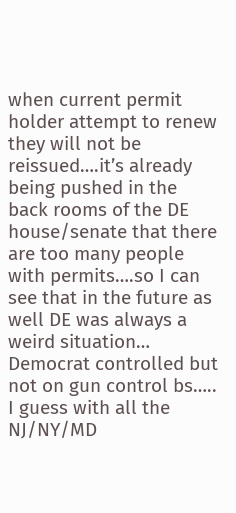when current permit holder attempt to renew they will not be reissued….it’s already being pushed in the back rooms of the DE house/senate that there are too many people with permits….so I can see that in the future as well DE was always a weird situation… Democrat controlled but not on gun control bs….. I guess with all the NJ/NY/MD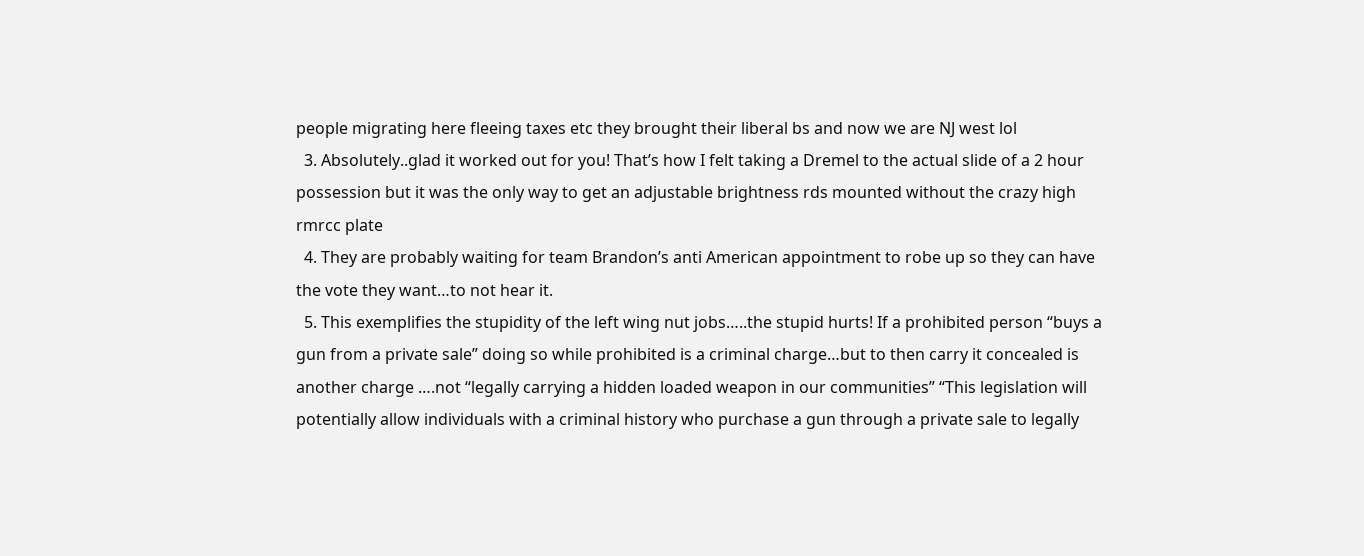people migrating here fleeing taxes etc they brought their liberal bs and now we are NJ west lol
  3. Absolutely..glad it worked out for you! That’s how I felt taking a Dremel to the actual slide of a 2 hour possession but it was the only way to get an adjustable brightness rds mounted without the crazy high rmrcc plate
  4. They are probably waiting for team Brandon’s anti American appointment to robe up so they can have the vote they want…to not hear it.
  5. This exemplifies the stupidity of the left wing nut jobs…..the stupid hurts! If a prohibited person “buys a gun from a private sale” doing so while prohibited is a criminal charge…but to then carry it concealed is another charge ….not “legally carrying a hidden loaded weapon in our communities” “This legislation will potentially allow individuals with a criminal history who purchase a gun through a private sale to legally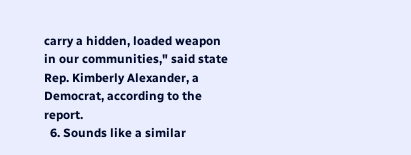carry a hidden, loaded weapon in our communities," said state Rep. Kimberly Alexander, a Democrat, according to the report.
  6. Sounds like a similar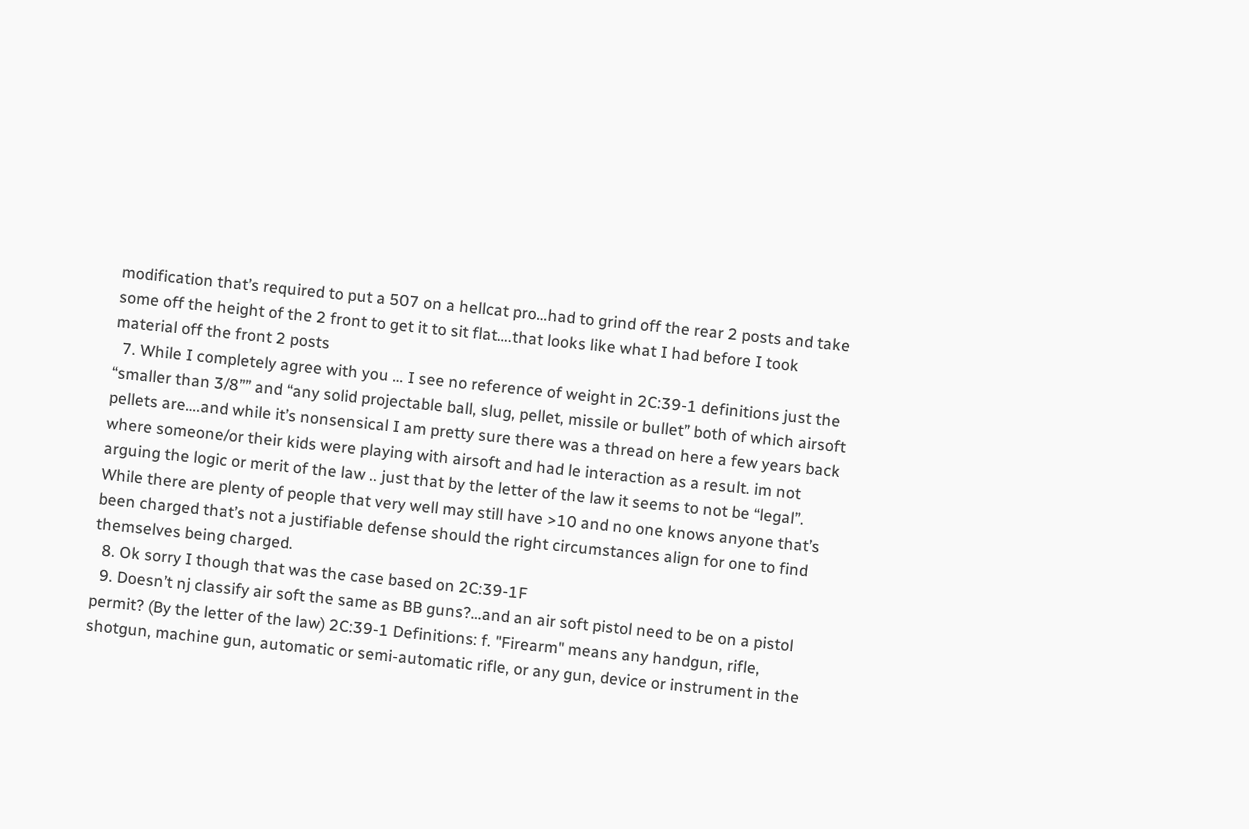modification that’s required to put a 507 on a hellcat pro…had to grind off the rear 2 posts and take some off the height of the 2 front to get it to sit flat….that looks like what I had before I took material off the front 2 posts
  7. While I completely agree with you … I see no reference of weight in 2C:39-1 definitions just the “smaller than 3/8”” and “any solid projectable ball, slug, pellet, missile or bullet” both of which airsoft pellets are….and while it’s nonsensical I am pretty sure there was a thread on here a few years back where someone/or their kids were playing with airsoft and had le interaction as a result. im not arguing the logic or merit of the law .. just that by the letter of the law it seems to not be “legal”. While there are plenty of people that very well may still have >10 and no one knows anyone that’s been charged that’s not a justifiable defense should the right circumstances align for one to find themselves being charged.
  8. Ok sorry I though that was the case based on 2C:39-1F
  9. Doesn’t nj classify air soft the same as BB guns?…and an air soft pistol need to be on a pistol permit? (By the letter of the law) 2C:39-1 Definitions: f. "Firearm" means any handgun, rifle, shotgun, machine gun, automatic or semi-automatic rifle, or any gun, device or instrument in the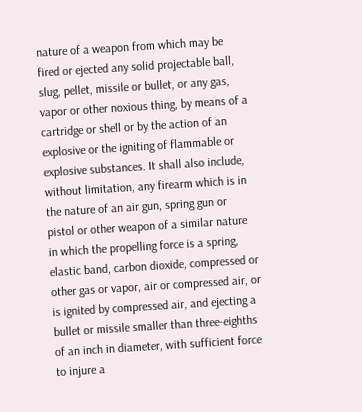nature of a weapon from which may be fired or ejected any solid projectable ball, slug, pellet, missile or bullet, or any gas, vapor or other noxious thing, by means of a cartridge or shell or by the action of an explosive or the igniting of flammable or explosive substances. It shall also include, without limitation, any firearm which is in the nature of an air gun, spring gun or pistol or other weapon of a similar nature in which the propelling force is a spring, elastic band, carbon dioxide, compressed or other gas or vapor, air or compressed air, or is ignited by compressed air, and ejecting a bullet or missile smaller than three-eighths of an inch in diameter, with sufficient force to injure a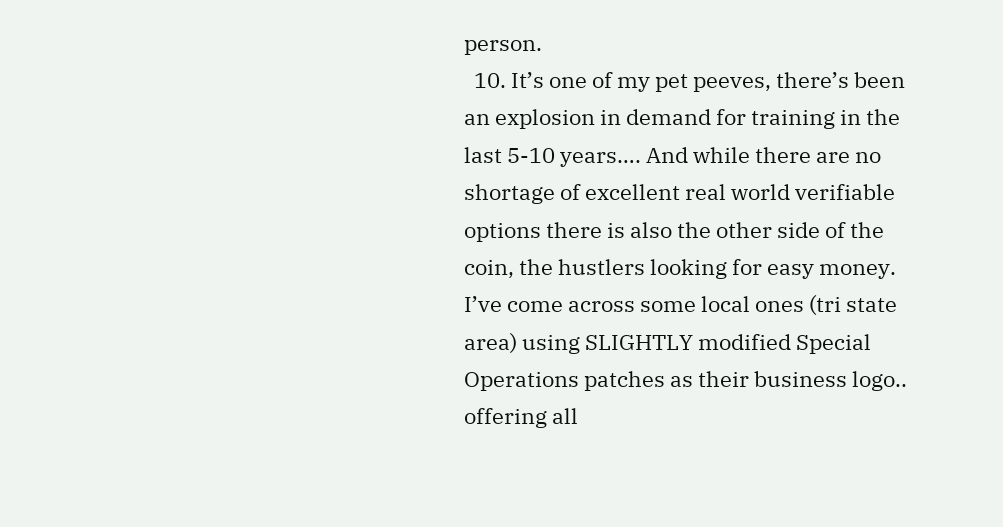person.
  10. It’s one of my pet peeves, there’s been an explosion in demand for training in the last 5-10 years…. And while there are no shortage of excellent real world verifiable options there is also the other side of the coin, the hustlers looking for easy money. I’ve come across some local ones (tri state area) using SLIGHTLY modified Special Operations patches as their business logo.. offering all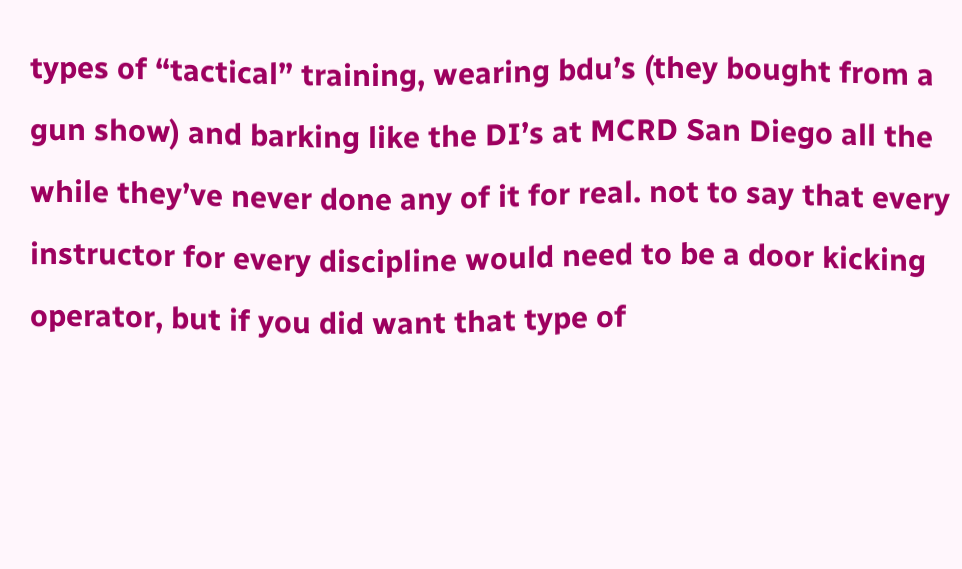types of “tactical” training, wearing bdu’s (they bought from a gun show) and barking like the DI’s at MCRD San Diego all the while they’ve never done any of it for real. not to say that every instructor for every discipline would need to be a door kicking operator, but if you did want that type of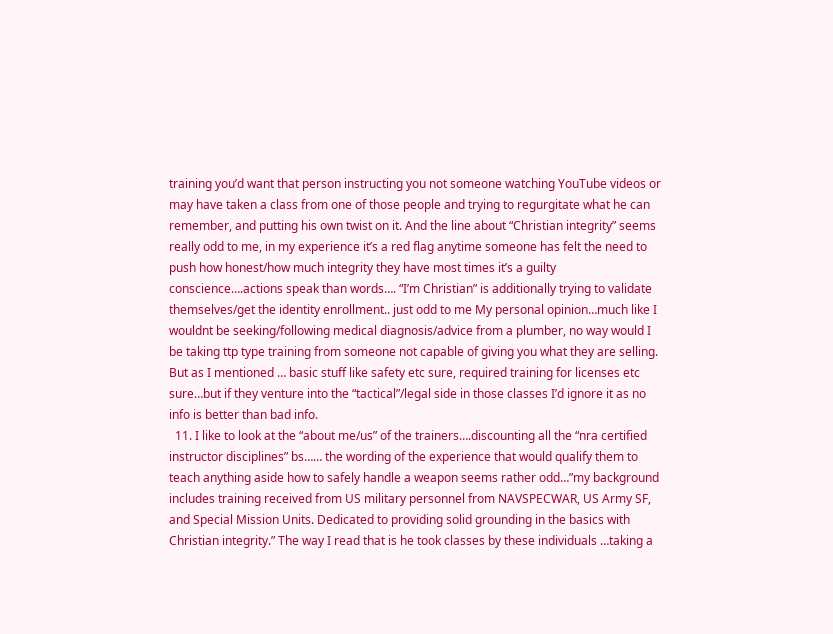training you’d want that person instructing you not someone watching YouTube videos or may have taken a class from one of those people and trying to regurgitate what he can remember, and putting his own twist on it. And the line about “Christian integrity” seems really odd to me, in my experience it’s a red flag anytime someone has felt the need to push how honest/how much integrity they have most times it’s a guilty conscience….actions speak than words…. “I’m Christian” is additionally trying to validate themselves/get the identity enrollment.. just odd to me My personal opinion…much like I wouldnt be seeking/following medical diagnosis/advice from a plumber, no way would I be taking ttp type training from someone not capable of giving you what they are selling. But as I mentioned … basic stuff like safety etc sure, required training for licenses etc sure…but if they venture into the “tactical”/legal side in those classes I’d ignore it as no info is better than bad info.
  11. I like to look at the “about me/us” of the trainers….discounting all the “nra certified instructor disciplines” bs…… the wording of the experience that would qualify them to teach anything aside how to safely handle a weapon seems rather odd…”my background includes training received from US military personnel from NAVSPECWAR, US Army SF, and Special Mission Units. Dedicated to providing solid grounding in the basics with Christian integrity.” The way I read that is he took classes by these individuals …taking a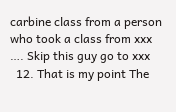carbine class from a person who took a class from xxx …. Skip this guy go to xxx
  12. That is my point The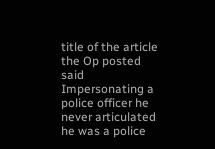title of the article the Op posted said Impersonating a police officer he never articulated he was a police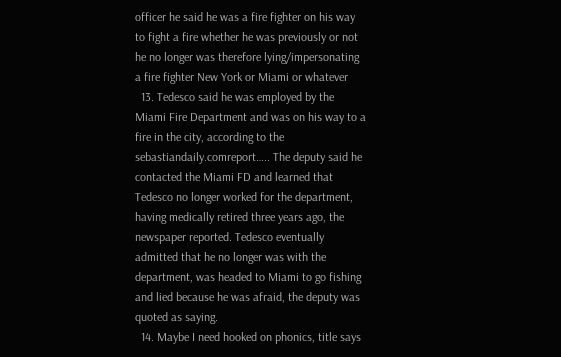officer he said he was a fire fighter on his way to fight a fire whether he was previously or not he no longer was therefore lying/impersonating a fire fighter New York or Miami or whatever
  13. Tedesco said he was employed by the Miami Fire Department and was on his way to a fire in the city, according to the sebastiandaily.comreport….. The deputy said he contacted the Miami FD and learned that Tedesco no longer worked for the department, having medically retired three years ago, the newspaper reported. Tedesco eventually admitted that he no longer was with the department, was headed to Miami to go fishing and lied because he was afraid, the deputy was quoted as saying.
  14. Maybe I need hooked on phonics, title says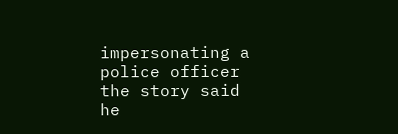impersonating a police officer the story said he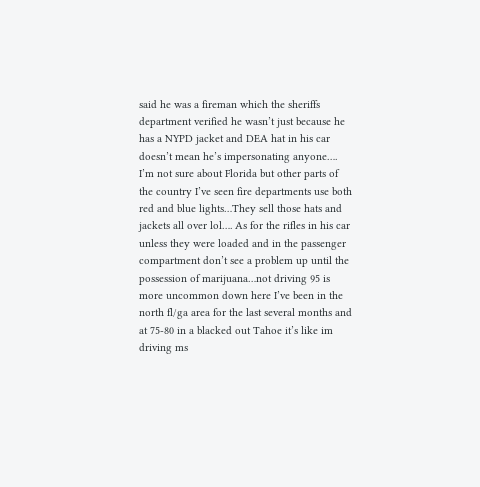said he was a fireman which the sheriffs department verified he wasn’t just because he has a NYPD jacket and DEA hat in his car doesn’t mean he’s impersonating anyone…. I’m not sure about Florida but other parts of the country I’ve seen fire departments use both red and blue lights…They sell those hats and jackets all over lol…. As for the rifles in his car unless they were loaded and in the passenger compartment don’t see a problem up until the possession of marijuana…not driving 95 is more uncommon down here I’ve been in the north fl/ga area for the last several months and at 75-80 in a blacked out Tahoe it’s like im driving ms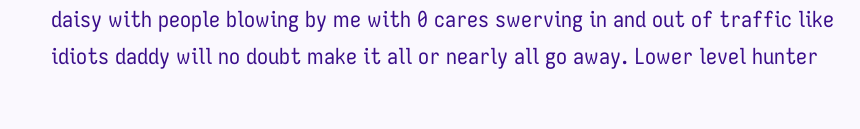daisy with people blowing by me with 0 cares swerving in and out of traffic like idiots daddy will no doubt make it all or nearly all go away. Lower level hunter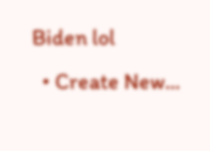Biden lol
  • Create New...